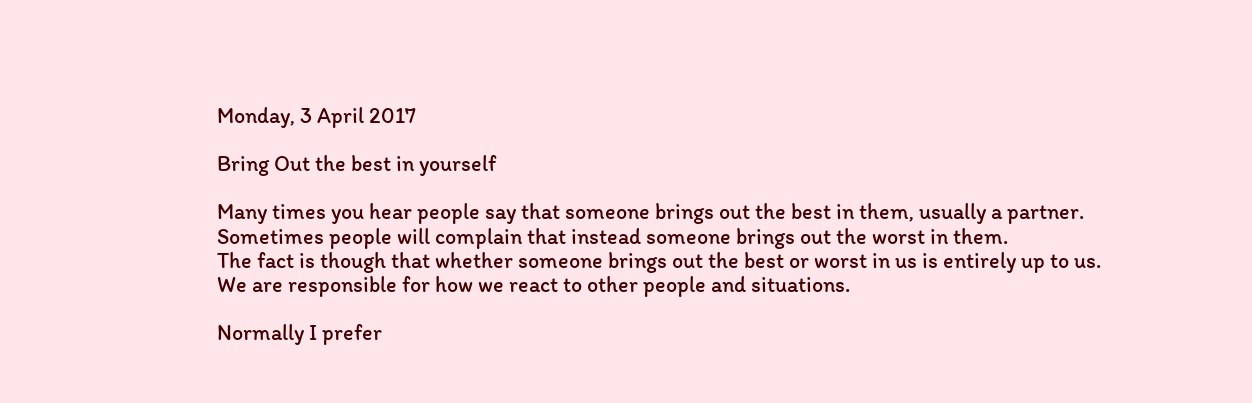Monday, 3 April 2017

Bring Out the best in yourself

Many times you hear people say that someone brings out the best in them, usually a partner. Sometimes people will complain that instead someone brings out the worst in them.
The fact is though that whether someone brings out the best or worst in us is entirely up to us. We are responsible for how we react to other people and situations.

Normally I prefer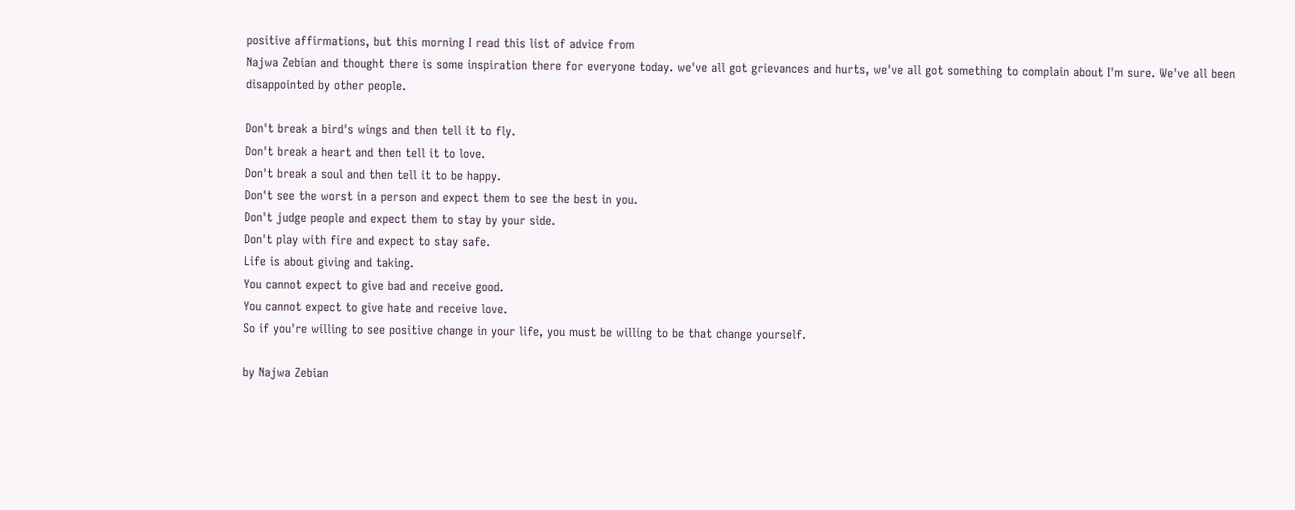positive affirmations, but this morning I read this list of advice from
Najwa Zebian and thought there is some inspiration there for everyone today. we've all got grievances and hurts, we've all got something to complain about I'm sure. We've all been disappointed by other people.

Don't break a bird's wings and then tell it to fly.
Don't break a heart and then tell it to love.
Don't break a soul and then tell it to be happy.
Don't see the worst in a person and expect them to see the best in you.
Don't judge people and expect them to stay by your side.
Don't play with fire and expect to stay safe.
Life is about giving and taking.
You cannot expect to give bad and receive good.
You cannot expect to give hate and receive love.
So if you're willing to see positive change in your life, you must be willing to be that change yourself.

by Najwa Zebian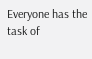Everyone has the task of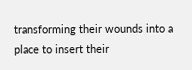transforming their wounds into a place to insert their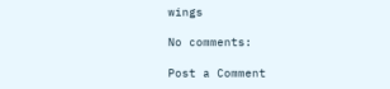wings

No comments:

Post a Comment